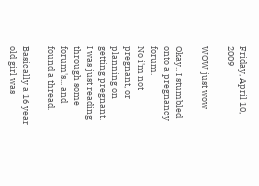Friday, April 10, 2009

WOW just wow

Okay.. I stumbled onto a pregnancy forum.
No i'm not pregnant, or planning on getting pregnant.
I was just reading through some forum's... and found a thread.

Basically a 16 year old girl was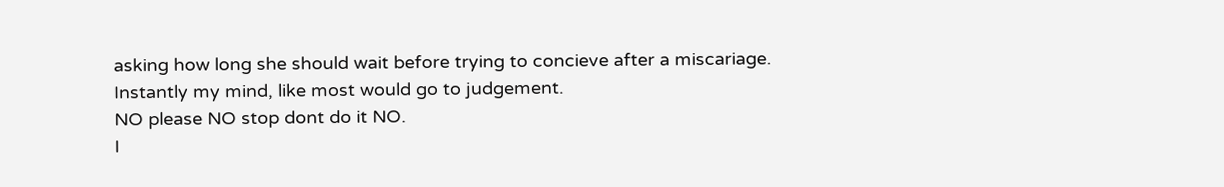asking how long she should wait before trying to concieve after a miscariage.
Instantly my mind, like most would go to judgement.
NO please NO stop dont do it NO.
I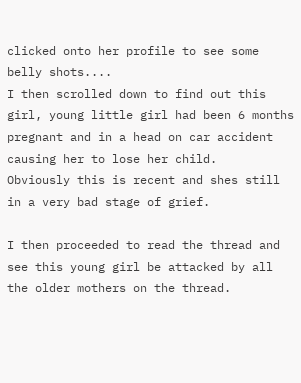clicked onto her profile to see some belly shots....
I then scrolled down to find out this girl, young little girl had been 6 months pregnant and in a head on car accident causing her to lose her child.
Obviously this is recent and shes still in a very bad stage of grief.

I then proceeded to read the thread and see this young girl be attacked by all the older mothers on the thread.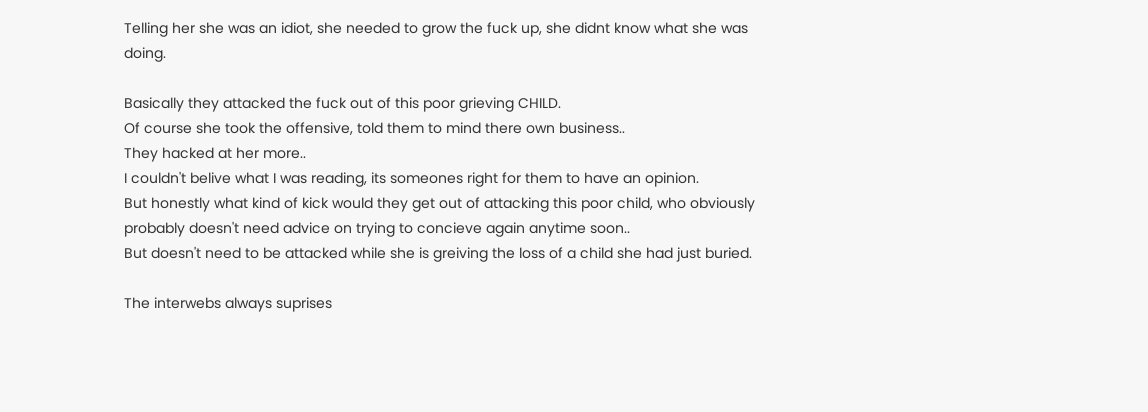Telling her she was an idiot, she needed to grow the fuck up, she didnt know what she was doing.

Basically they attacked the fuck out of this poor grieving CHILD.
Of course she took the offensive, told them to mind there own business..
They hacked at her more..
I couldn't belive what I was reading, its someones right for them to have an opinion.
But honestly what kind of kick would they get out of attacking this poor child, who obviously probably doesn't need advice on trying to concieve again anytime soon..
But doesn't need to be attacked while she is greiving the loss of a child she had just buried.

The interwebs always suprises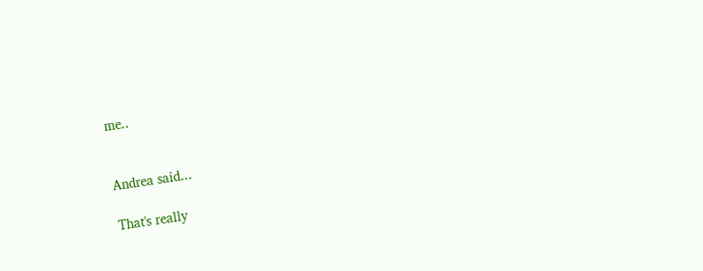me..


Andrea said...

That's really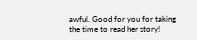awful. Good for you for taking the time to read her story!